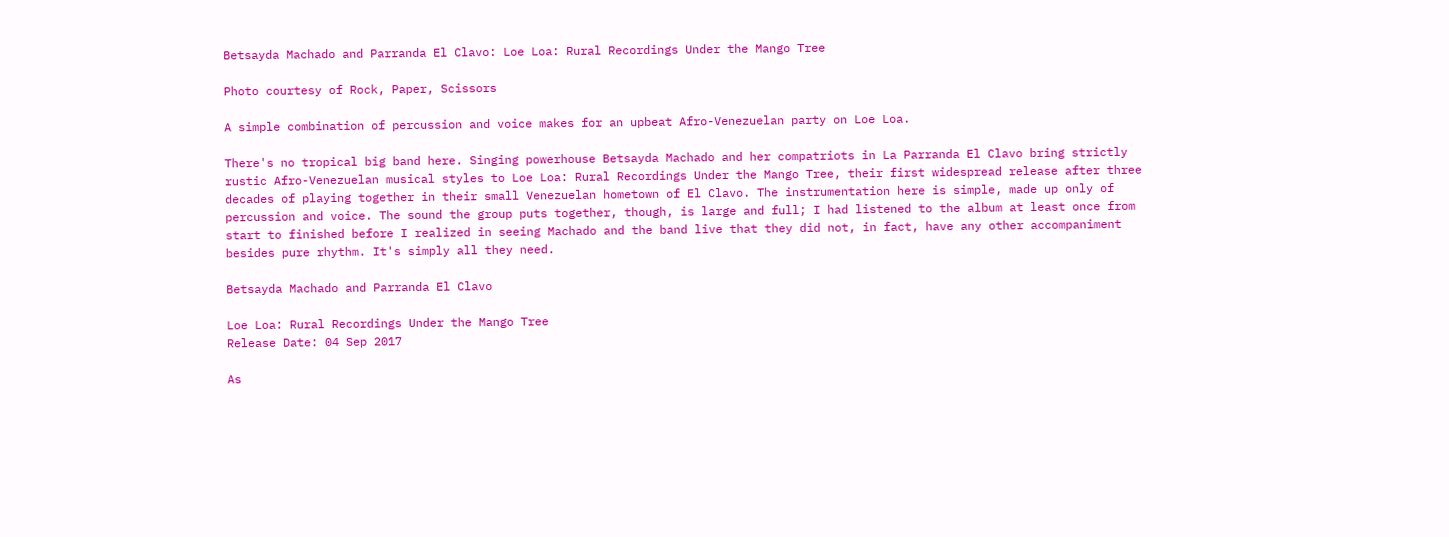Betsayda Machado and Parranda El Clavo: Loe Loa: Rural Recordings Under the Mango Tree

Photo courtesy of Rock, Paper, Scissors

A simple combination of percussion and voice makes for an upbeat Afro-Venezuelan party on Loe Loa.

There's no tropical big band here. Singing powerhouse Betsayda Machado and her compatriots in La Parranda El Clavo bring strictly rustic Afro-Venezuelan musical styles to Loe Loa: Rural Recordings Under the Mango Tree, their first widespread release after three decades of playing together in their small Venezuelan hometown of El Clavo. The instrumentation here is simple, made up only of percussion and voice. The sound the group puts together, though, is large and full; I had listened to the album at least once from start to finished before I realized in seeing Machado and the band live that they did not, in fact, have any other accompaniment besides pure rhythm. It's simply all they need.

Betsayda Machado and Parranda El Clavo

Loe Loa: Rural Recordings Under the Mango Tree
Release Date: 04 Sep 2017

As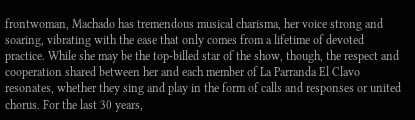frontwoman, Machado has tremendous musical charisma, her voice strong and soaring, vibrating with the ease that only comes from a lifetime of devoted practice. While she may be the top-billed star of the show, though, the respect and cooperation shared between her and each member of La Parranda El Clavo resonates, whether they sing and play in the form of calls and responses or united chorus. For the last 30 years,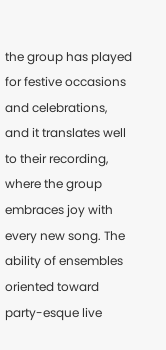the group has played for festive occasions and celebrations, and it translates well to their recording, where the group embraces joy with every new song. The ability of ensembles oriented toward party-esque live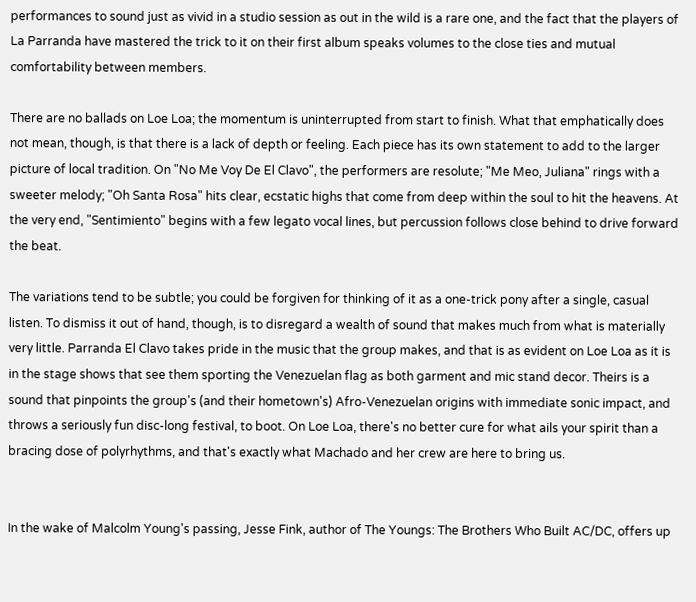performances to sound just as vivid in a studio session as out in the wild is a rare one, and the fact that the players of La Parranda have mastered the trick to it on their first album speaks volumes to the close ties and mutual comfortability between members.

There are no ballads on Loe Loa; the momentum is uninterrupted from start to finish. What that emphatically does not mean, though, is that there is a lack of depth or feeling. Each piece has its own statement to add to the larger picture of local tradition. On "No Me Voy De El Clavo", the performers are resolute; "Me Meo, Juliana" rings with a sweeter melody; "Oh Santa Rosa" hits clear, ecstatic highs that come from deep within the soul to hit the heavens. At the very end, "Sentimiento" begins with a few legato vocal lines, but percussion follows close behind to drive forward the beat.

The variations tend to be subtle; you could be forgiven for thinking of it as a one-trick pony after a single, casual listen. To dismiss it out of hand, though, is to disregard a wealth of sound that makes much from what is materially very little. Parranda El Clavo takes pride in the music that the group makes, and that is as evident on Loe Loa as it is in the stage shows that see them sporting the Venezuelan flag as both garment and mic stand decor. Theirs is a sound that pinpoints the group's (and their hometown's) Afro-Venezuelan origins with immediate sonic impact, and throws a seriously fun disc-long festival, to boot. On Loe Loa, there's no better cure for what ails your spirit than a bracing dose of polyrhythms, and that's exactly what Machado and her crew are here to bring us.


In the wake of Malcolm Young's passing, Jesse Fink, author of The Youngs: The Brothers Who Built AC/DC, offers up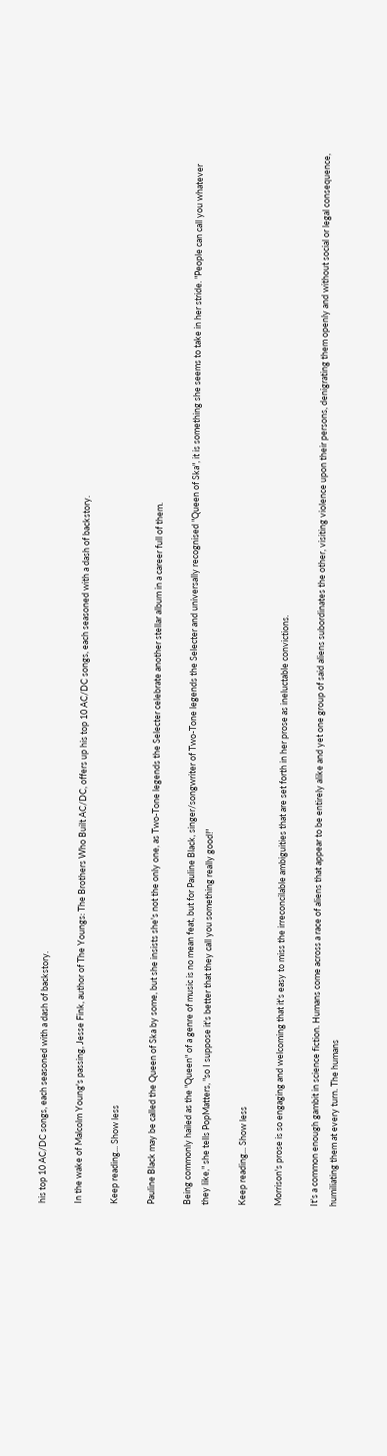his top 10 AC/DC songs, each seasoned with a dash of backstory.

In the wake of Malcolm Young's passing, Jesse Fink, author of The Youngs: The Brothers Who Built AC/DC, offers up his top 10 AC/DC songs, each seasoned with a dash of backstory.

Keep reading... Show less

Pauline Black may be called the Queen of Ska by some, but she insists she's not the only one, as Two-Tone legends the Selecter celebrate another stellar album in a career full of them.

Being commonly hailed as the "Queen" of a genre of music is no mean feat, but for Pauline Black, singer/songwriter of Two-Tone legends the Selecter and universally recognised "Queen of Ska", it is something she seems to take in her stride. "People can call you whatever they like," she tells PopMatters, "so I suppose it's better that they call you something really good!"

Keep reading... Show less

Morrison's prose is so engaging and welcoming that it's easy to miss the irreconcilable ambiguities that are set forth in her prose as ineluctable convictions.

It's a common enough gambit in science fiction. Humans come across a race of aliens that appear to be entirely alike and yet one group of said aliens subordinates the other, visiting violence upon their persons, denigrating them openly and without social or legal consequence, humiliating them at every turn. The humans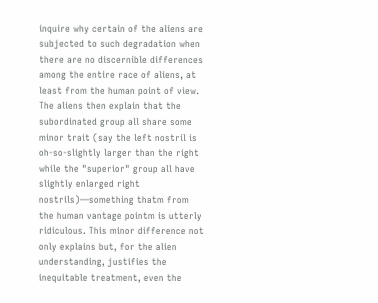inquire why certain of the aliens are subjected to such degradation when there are no discernible differences among the entire race of aliens, at least from the human point of view. The aliens then explain that the subordinated group all share some minor trait (say the left nostril is oh-so-slightly larger than the right while the "superior" group all have slightly enlarged right nostrils)—something thatm from the human vantage pointm is utterly ridiculous. This minor difference not only explains but, for the alien understanding, justifies the inequitable treatment, even the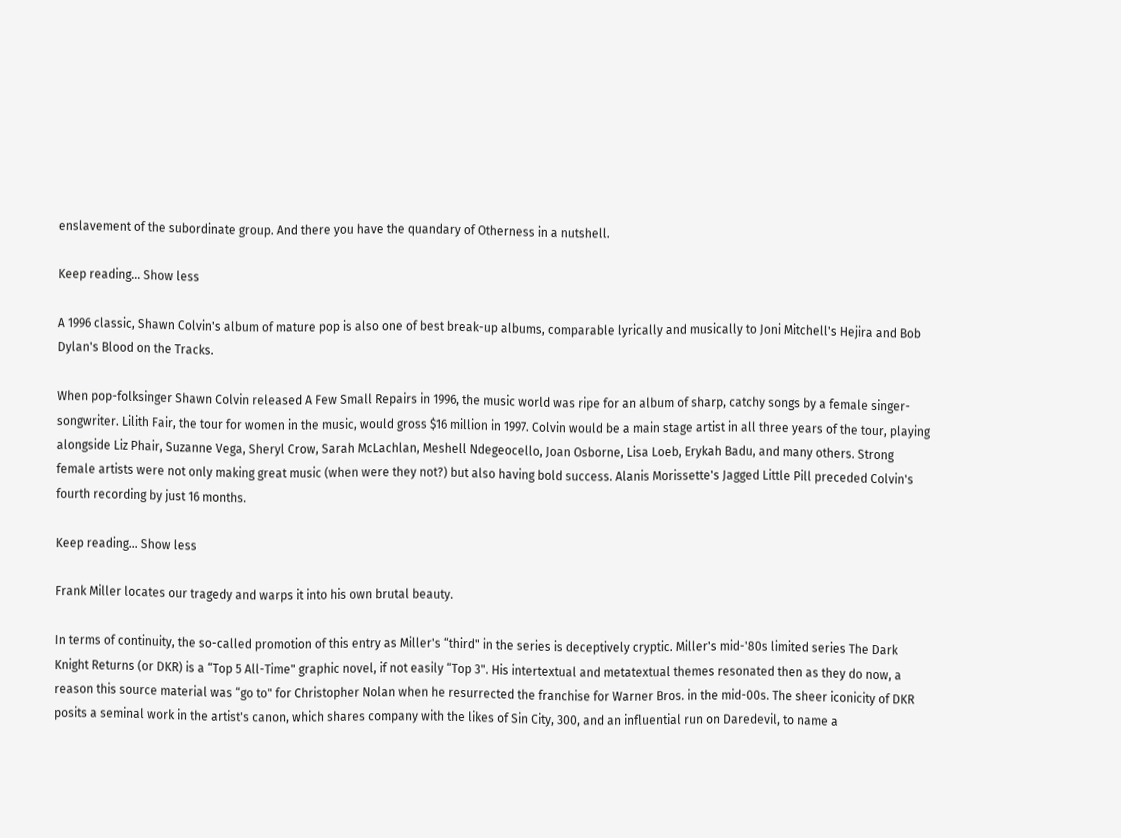enslavement of the subordinate group. And there you have the quandary of Otherness in a nutshell.

Keep reading... Show less

A 1996 classic, Shawn Colvin's album of mature pop is also one of best break-up albums, comparable lyrically and musically to Joni Mitchell's Hejira and Bob Dylan's Blood on the Tracks.

When pop-folksinger Shawn Colvin released A Few Small Repairs in 1996, the music world was ripe for an album of sharp, catchy songs by a female singer-songwriter. Lilith Fair, the tour for women in the music, would gross $16 million in 1997. Colvin would be a main stage artist in all three years of the tour, playing alongside Liz Phair, Suzanne Vega, Sheryl Crow, Sarah McLachlan, Meshell Ndegeocello, Joan Osborne, Lisa Loeb, Erykah Badu, and many others. Strong female artists were not only making great music (when were they not?) but also having bold success. Alanis Morissette's Jagged Little Pill preceded Colvin's fourth recording by just 16 months.

Keep reading... Show less

Frank Miller locates our tragedy and warps it into his own brutal beauty.

In terms of continuity, the so-called promotion of this entry as Miller's “third" in the series is deceptively cryptic. Miller's mid-'80s limited series The Dark Knight Returns (or DKR) is a “Top 5 All-Time" graphic novel, if not easily “Top 3". His intertextual and metatextual themes resonated then as they do now, a reason this source material was “go to" for Christopher Nolan when he resurrected the franchise for Warner Bros. in the mid-00s. The sheer iconicity of DKR posits a seminal work in the artist's canon, which shares company with the likes of Sin City, 300, and an influential run on Daredevil, to name a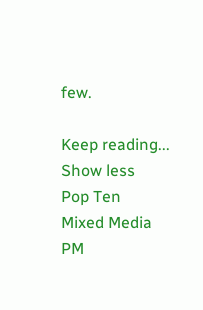few.

Keep reading... Show less
Pop Ten
Mixed Media
PM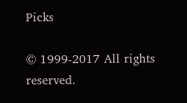Picks

© 1999-2017 All rights reserved.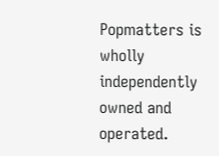Popmatters is wholly independently owned and operated.